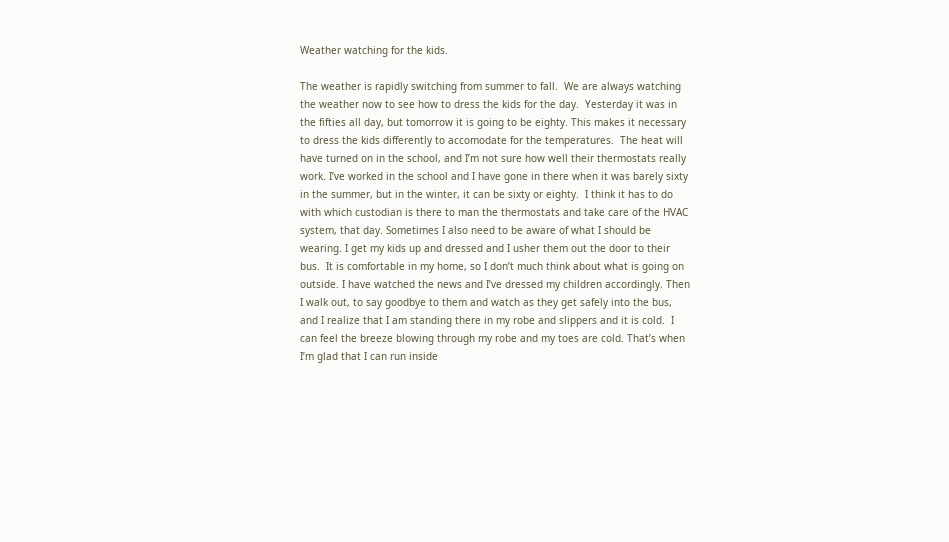Weather watching for the kids.

The weather is rapidly switching from summer to fall.  We are always watching the weather now to see how to dress the kids for the day.  Yesterday it was in the fifties all day, but tomorrow it is going to be eighty. This makes it necessary to dress the kids differently to accomodate for the temperatures.  The heat will have turned on in the school, and I’m not sure how well their thermostats really work. I’ve worked in the school and I have gone in there when it was barely sixty in the summer, but in the winter, it can be sixty or eighty.  I think it has to do with which custodian is there to man the thermostats and take care of the HVAC system, that day. Sometimes I also need to be aware of what I should be wearing. I get my kids up and dressed and I usher them out the door to their bus.  It is comfortable in my home, so I don’t much think about what is going on outside. I have watched the news and I’ve dressed my children accordingly. Then I walk out, to say goodbye to them and watch as they get safely into the bus, and I realize that I am standing there in my robe and slippers and it is cold.  I can feel the breeze blowing through my robe and my toes are cold. That’s when I’m glad that I can run inside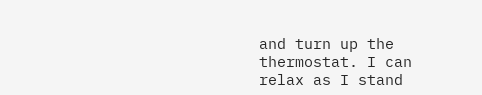and turn up the thermostat. I can relax as I stand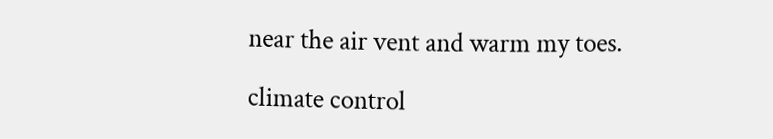near the air vent and warm my toes.

climate control